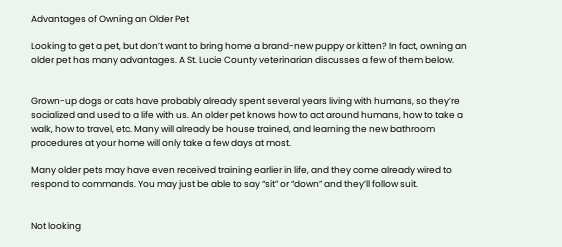Advantages of Owning an Older Pet

Looking to get a pet, but don’t want to bring home a brand-new puppy or kitten? In fact, owning an older pet has many advantages. A St. Lucie County veterinarian discusses a few of them below.


Grown-up dogs or cats have probably already spent several years living with humans, so they’re socialized and used to a life with us. An older pet knows how to act around humans, how to take a walk, how to travel, etc. Many will already be house trained, and learning the new bathroom procedures at your home will only take a few days at most.

Many older pets may have even received training earlier in life, and they come already wired to respond to commands. You may just be able to say “sit” or “down” and they’ll follow suit.


Not looking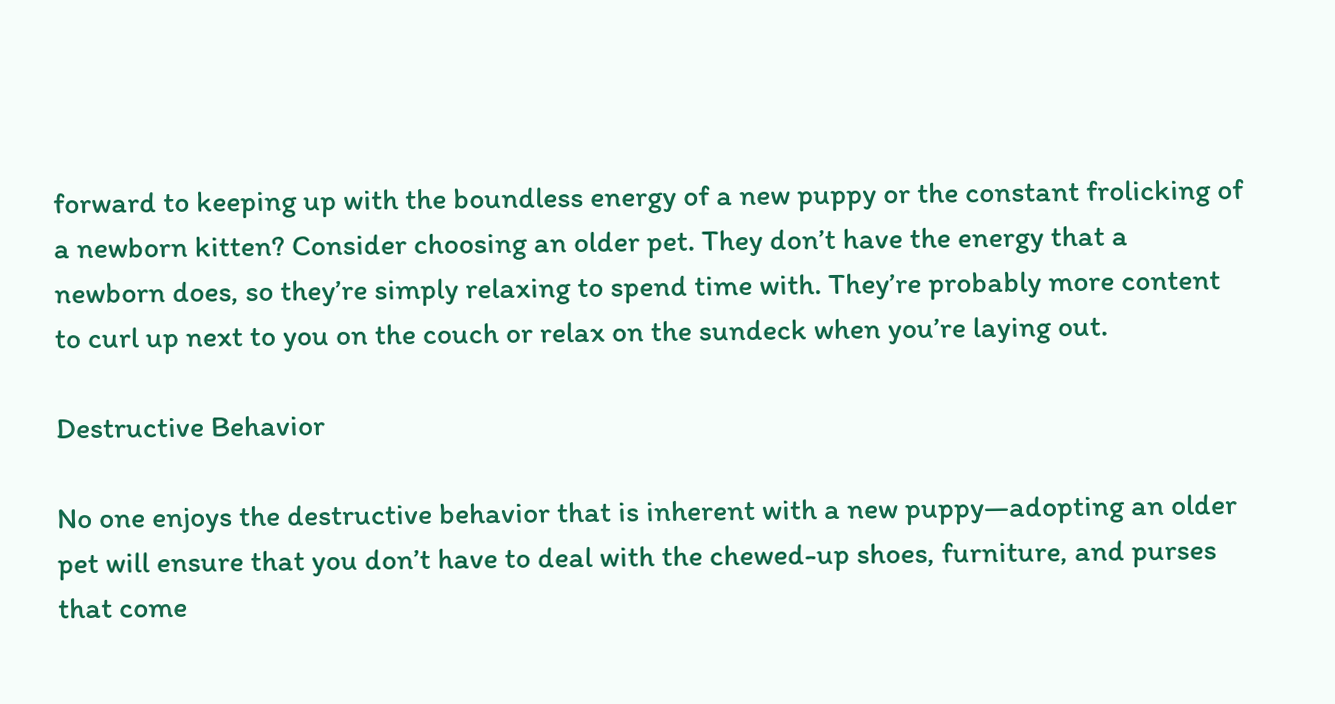forward to keeping up with the boundless energy of a new puppy or the constant frolicking of a newborn kitten? Consider choosing an older pet. They don’t have the energy that a newborn does, so they’re simply relaxing to spend time with. They’re probably more content to curl up next to you on the couch or relax on the sundeck when you’re laying out.

Destructive Behavior

No one enjoys the destructive behavior that is inherent with a new puppy—adopting an older pet will ensure that you don’t have to deal with the chewed-up shoes, furniture, and purses that come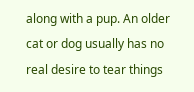along with a pup. An older cat or dog usually has no real desire to tear things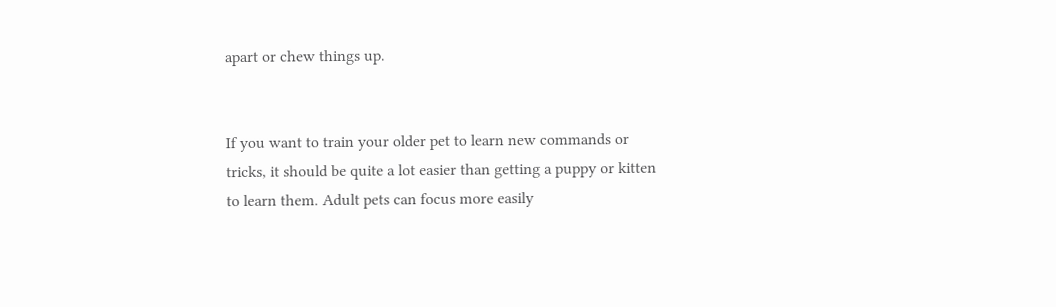apart or chew things up.


If you want to train your older pet to learn new commands or tricks, it should be quite a lot easier than getting a puppy or kitten to learn them. Adult pets can focus more easily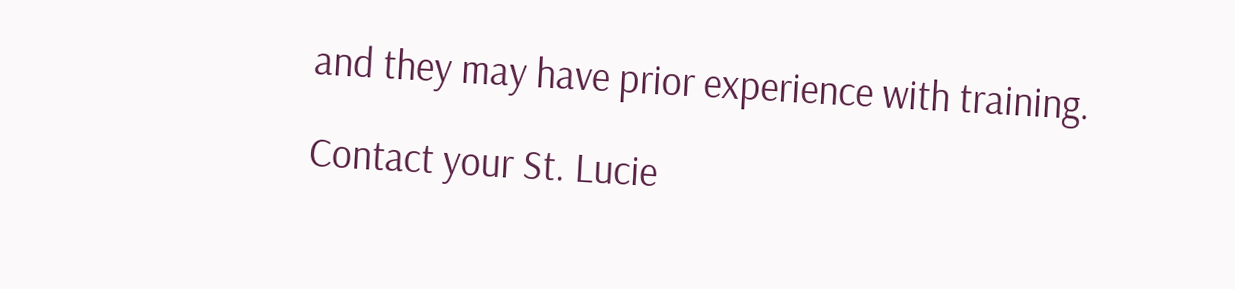and they may have prior experience with training.

Contact your St. Lucie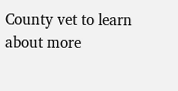County vet to learn about more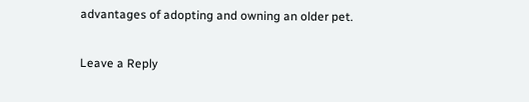advantages of adopting and owning an older pet.

Leave a Reply